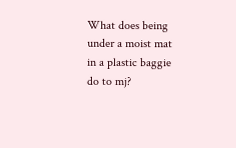What does being under a moist mat in a plastic baggie do to mj?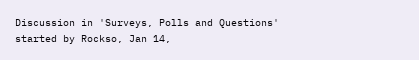Discussion in 'Surveys, Polls and Questions' started by Rockso, Jan 14,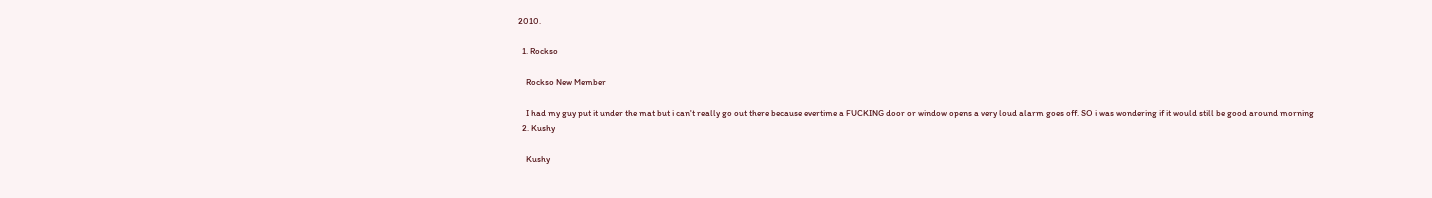2010.

  1. Rockso

    Rockso New Member

    I had my guy put it under the mat but i can't really go out there because evertime a FUCKING door or window opens a very loud alarm goes off. SO i was wondering if it would still be good around morning
  2. Kushy

    Kushy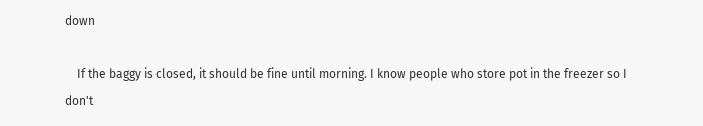down

    If the baggy is closed, it should be fine until morning. I know people who store pot in the freezer so I don't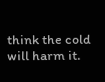think the cold will harm it.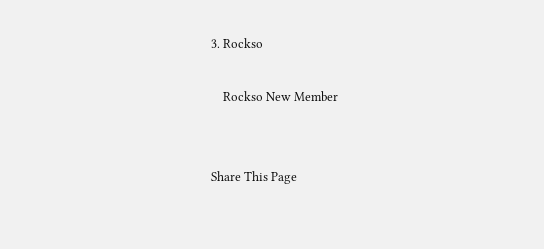3. Rockso

    Rockso New Member


Share This Page